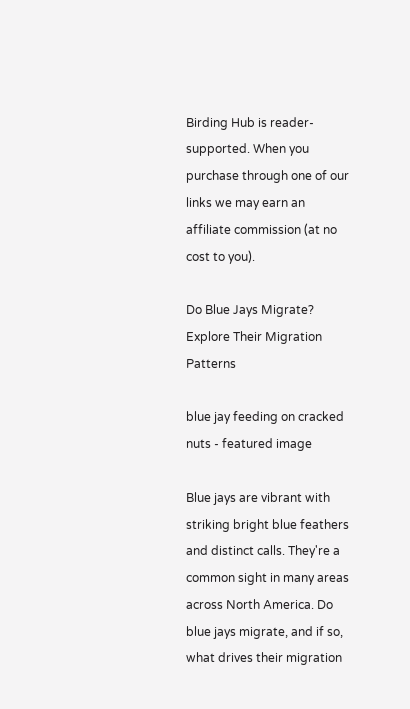Birding Hub is reader-supported. When you purchase through one of our links we may earn an affiliate commission (at no cost to you).

Do Blue Jays Migrate? Explore Their Migration Patterns

blue jay feeding on cracked nuts - featured image

Blue jays are vibrant with striking bright blue feathers and distinct calls. They're a common sight in many areas across North America. Do blue jays migrate, and if so, what drives their migration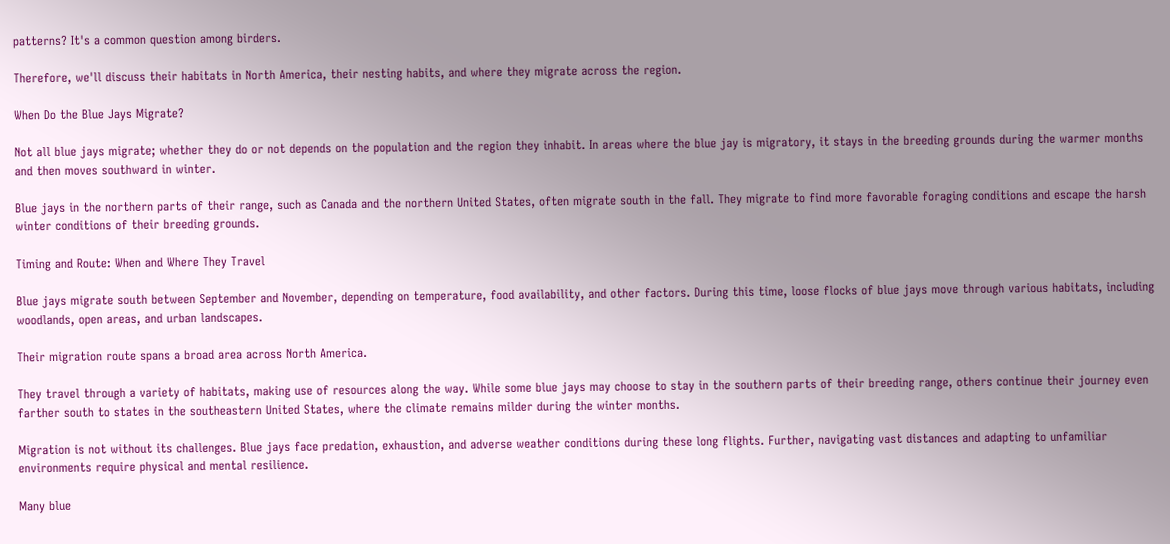patterns? It's a common question among birders.

Therefore, we'll discuss their habitats in North America, their nesting habits, and where they migrate across the region.

When Do the Blue Jays Migrate?

Not all blue jays migrate; whether they do or not depends on the population and the region they inhabit. In areas where the blue jay is migratory, it stays in the breeding grounds during the warmer months and then moves southward in winter.

Blue jays in the northern parts of their range, such as Canada and the northern United States, often migrate south in the fall. They migrate to find more favorable foraging conditions and escape the harsh winter conditions of their breeding grounds.

Timing and Route: When and Where They Travel

Blue jays migrate south between September and November, depending on temperature, food availability, and other factors. During this time, loose flocks of blue jays move through various habitats, including woodlands, open areas, and urban landscapes.

Their migration route spans a broad area across North America.

They travel through a variety of habitats, making use of resources along the way. While some blue jays may choose to stay in the southern parts of their breeding range, others continue their journey even farther south to states in the southeastern United States, where the climate remains milder during the winter months.

Migration is not without its challenges. Blue jays face predation, exhaustion, and adverse weather conditions during these long flights. Further, navigating vast distances and adapting to unfamiliar environments require physical and mental resilience.

Many blue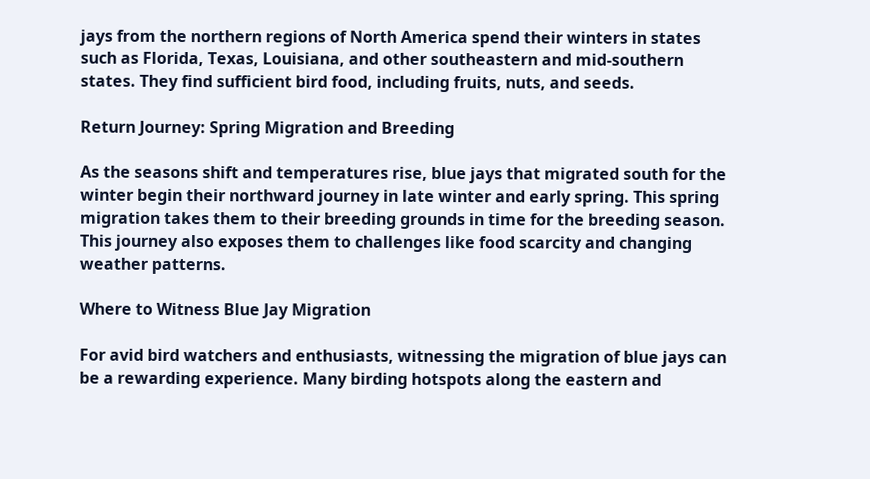jays from the northern regions of North America spend their winters in states such as Florida, Texas, Louisiana, and other southeastern and mid-southern states. They find sufficient bird food, including fruits, nuts, and seeds.

Return Journey: Spring Migration and Breeding

As the seasons shift and temperatures rise, blue jays that migrated south for the winter begin their northward journey in late winter and early spring. This spring migration takes them to their breeding grounds in time for the breeding season. This journey also exposes them to challenges like food scarcity and changing weather patterns.

Where to Witness Blue Jay Migration

For avid bird watchers and enthusiasts, witnessing the migration of blue jays can be a rewarding experience. Many birding hotspots along the eastern and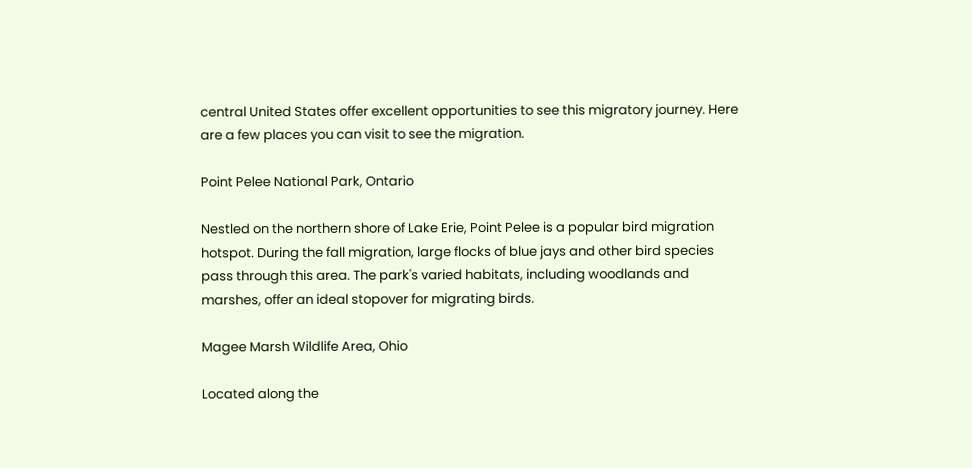central United States offer excellent opportunities to see this migratory journey. Here are a few places you can visit to see the migration.

Point Pelee National Park, Ontario

Nestled on the northern shore of Lake Erie, Point Pelee is a popular bird migration hotspot. During the fall migration, large flocks of blue jays and other bird species pass through this area. The park's varied habitats, including woodlands and marshes, offer an ideal stopover for migrating birds.

Magee Marsh Wildlife Area, Ohio

Located along the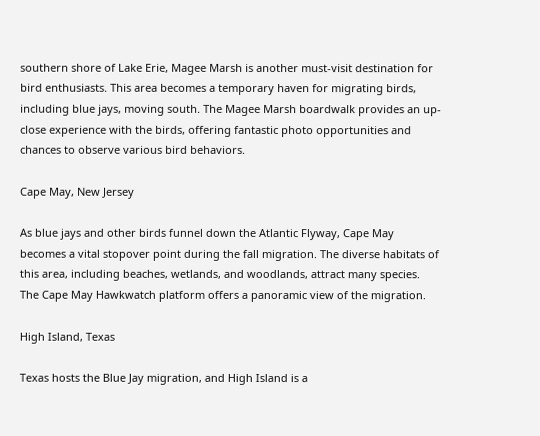southern shore of Lake Erie, Magee Marsh is another must-visit destination for bird enthusiasts. This area becomes a temporary haven for migrating birds, including blue jays, moving south. The Magee Marsh boardwalk provides an up-close experience with the birds, offering fantastic photo opportunities and chances to observe various bird behaviors.

Cape May, New Jersey

As blue jays and other birds funnel down the Atlantic Flyway, Cape May becomes a vital stopover point during the fall migration. The diverse habitats of this area, including beaches, wetlands, and woodlands, attract many species. The Cape May Hawkwatch platform offers a panoramic view of the migration.

High Island, Texas

Texas hosts the Blue Jay migration, and High Island is a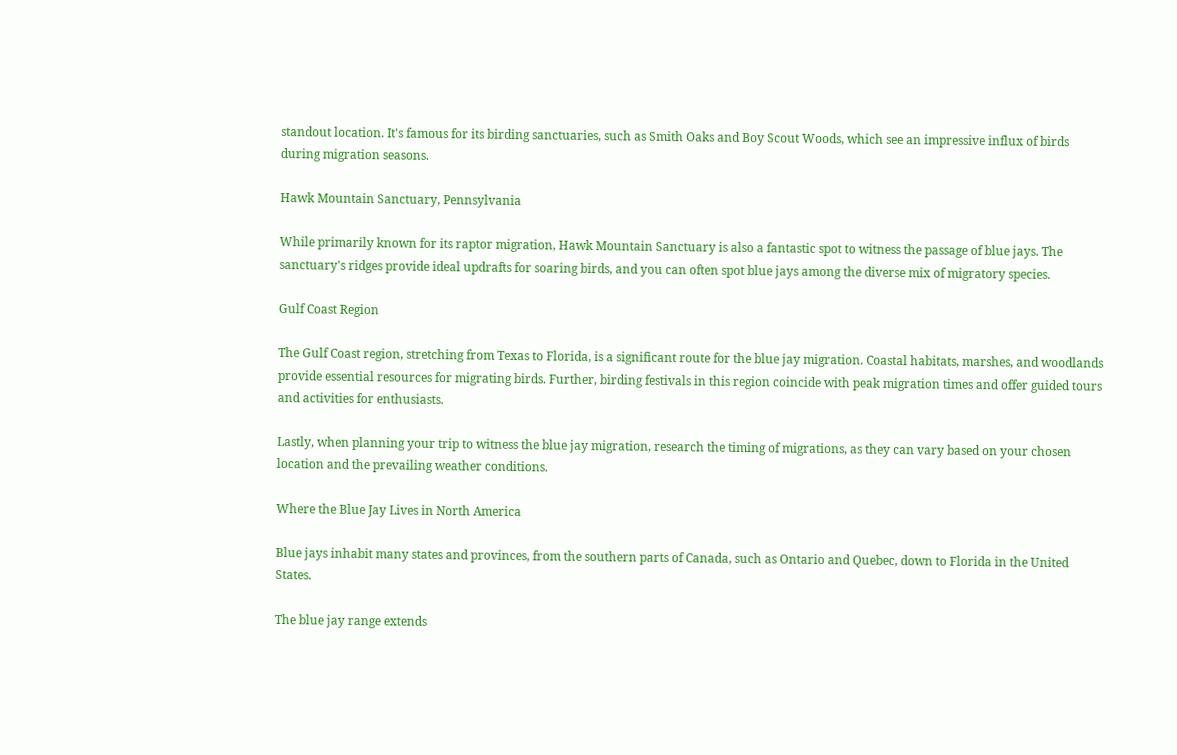standout location. It's famous for its birding sanctuaries, such as Smith Oaks and Boy Scout Woods, which see an impressive influx of birds during migration seasons.

Hawk Mountain Sanctuary, Pennsylvania

While primarily known for its raptor migration, Hawk Mountain Sanctuary is also a fantastic spot to witness the passage of blue jays. The sanctuary's ridges provide ideal updrafts for soaring birds, and you can often spot blue jays among the diverse mix of migratory species.

Gulf Coast Region

The Gulf Coast region, stretching from Texas to Florida, is a significant route for the blue jay migration. Coastal habitats, marshes, and woodlands provide essential resources for migrating birds. Further, birding festivals in this region coincide with peak migration times and offer guided tours and activities for enthusiasts.

Lastly, when planning your trip to witness the blue jay migration, research the timing of migrations, as they can vary based on your chosen location and the prevailing weather conditions.

Where the Blue Jay Lives in North America

Blue jays inhabit many states and provinces, from the southern parts of Canada, such as Ontario and Quebec, down to Florida in the United States.

The blue jay range extends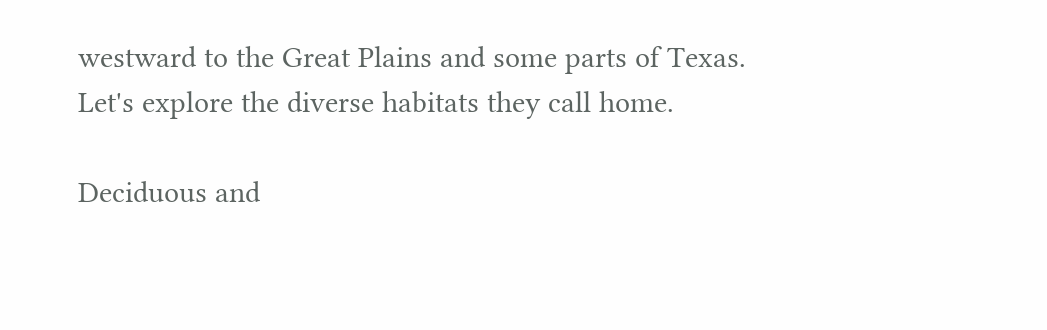westward to the Great Plains and some parts of Texas. Let's explore the diverse habitats they call home.

Deciduous and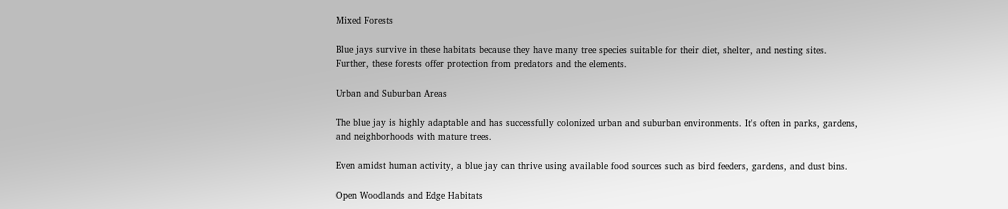Mixed Forests

Blue jays survive in these habitats because they have many tree species suitable for their diet, shelter, and nesting sites. Further, these forests offer protection from predators and the elements.

Urban and Suburban Areas

The blue jay is highly adaptable and has successfully colonized urban and suburban environments. It's often in parks, gardens, and neighborhoods with mature trees.

Even amidst human activity, a blue jay can thrive using available food sources such as bird feeders, gardens, and dust bins.

Open Woodlands and Edge Habitats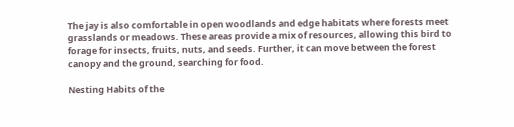The jay is also comfortable in open woodlands and edge habitats where forests meet grasslands or meadows. These areas provide a mix of resources, allowing this bird to forage for insects, fruits, nuts, and seeds. Further, it can move between the forest canopy and the ground, searching for food.

Nesting Habits of the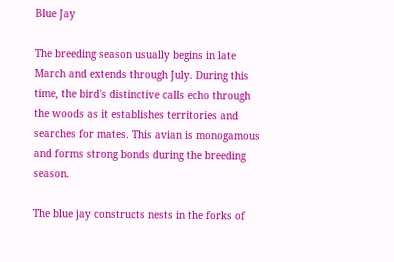Blue Jay

The breeding season usually begins in late March and extends through July. During this time, the bird's distinctive calls echo through the woods as it establishes territories and searches for mates. This avian is monogamous and forms strong bonds during the breeding season.

The blue jay constructs nests in the forks of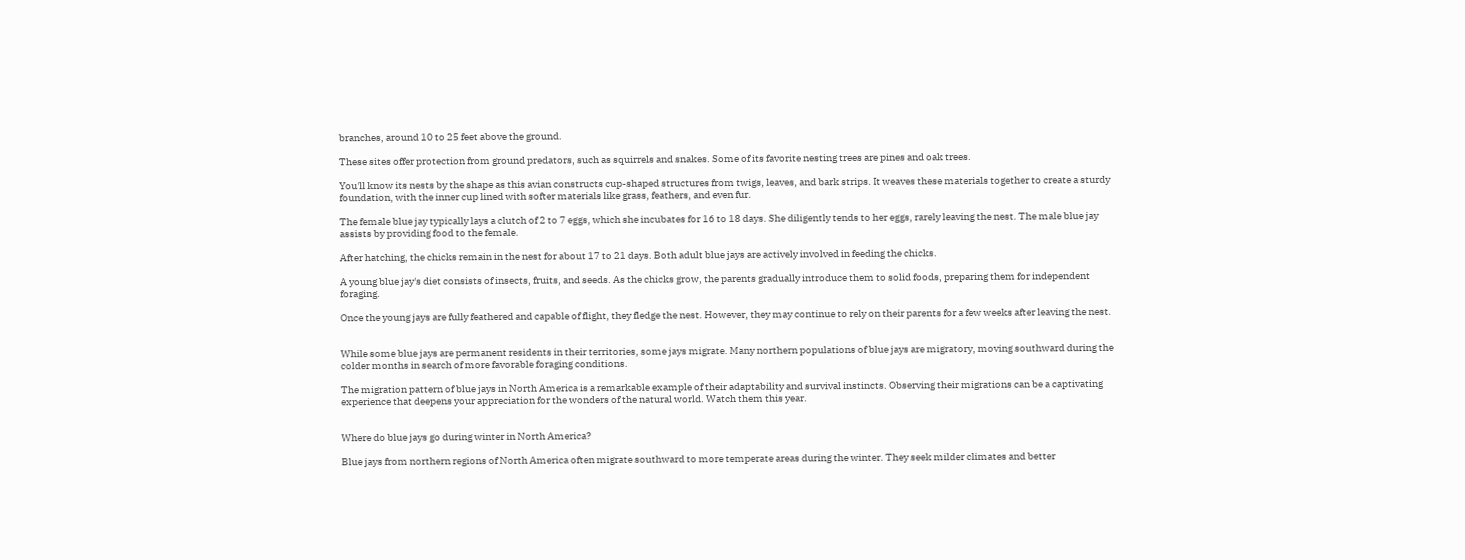branches, around 10 to 25 feet above the ground.

These sites offer protection from ground predators, such as squirrels and snakes. Some of its favorite nesting trees are pines and oak trees.

You'll know its nests by the shape as this avian constructs cup-shaped structures from twigs, leaves, and bark strips. It weaves these materials together to create a sturdy foundation, with the inner cup lined with softer materials like grass, feathers, and even fur.

The female blue jay typically lays a clutch of 2 to 7 eggs, which she incubates for 16 to 18 days. She diligently tends to her eggs, rarely leaving the nest. The male blue jay assists by providing food to the female.

After hatching, the chicks remain in the nest for about 17 to 21 days. Both adult blue jays are actively involved in feeding the chicks.

A young blue jay's diet consists of insects, fruits, and seeds. As the chicks grow, the parents gradually introduce them to solid foods, preparing them for independent foraging.

Once the young jays are fully feathered and capable of flight, they fledge the nest. However, they may continue to rely on their parents for a few weeks after leaving the nest.


While some blue jays are permanent residents in their territories, some jays migrate. Many northern populations of blue jays are migratory, moving southward during the colder months in search of more favorable foraging conditions.

The migration pattern of blue jays in North America is a remarkable example of their adaptability and survival instincts. Observing their migrations can be a captivating experience that deepens your appreciation for the wonders of the natural world. Watch them this year.


Where do blue jays go during winter in North America?

Blue jays from northern regions of North America often migrate southward to more temperate areas during the winter. They seek milder climates and better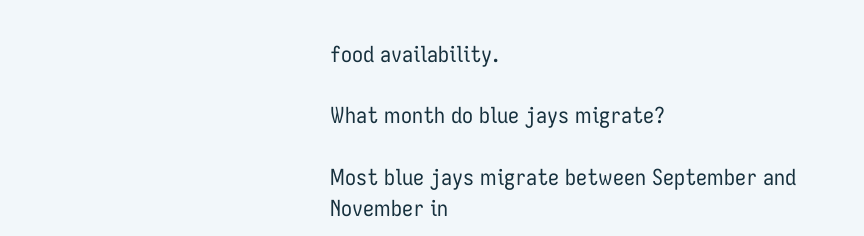food availability.

What month do blue jays migrate?

Most blue jays migrate between September and November in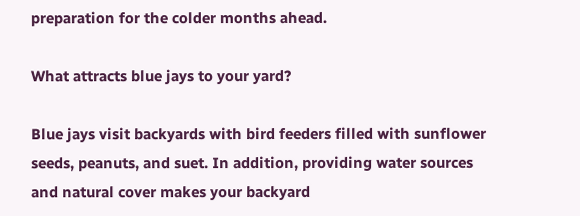preparation for the colder months ahead.

What attracts blue jays to your yard?

Blue jays visit backyards with bird feeders filled with sunflower seeds, peanuts, and suet. In addition, providing water sources and natural cover makes your backyard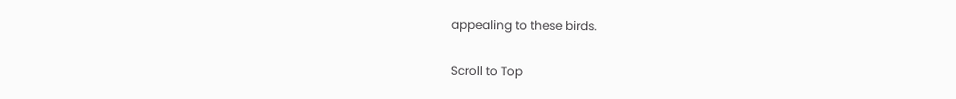appealing to these birds.

Scroll to Top